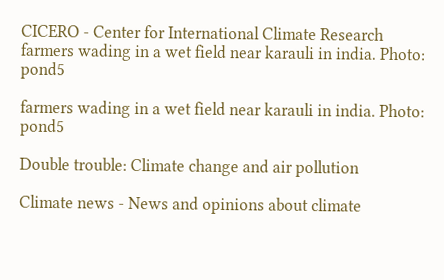CICERO - Center for International Climate Research
farmers wading in a wet field near karauli in india. Photo: pond5

farmers wading in a wet field near karauli in india. Photo: pond5

Double trouble: Climate change and air pollution

Climate news - News and opinions about climate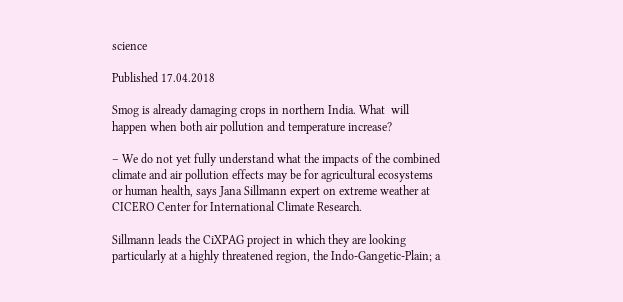science

Published 17.04.2018

Smog is already damaging crops in northern India. What  will happen when both air pollution and temperature increase?

– We do not yet fully understand what the impacts of the combined climate and air pollution effects may be for agricultural ecosystems or human health, says Jana Sillmann expert on extreme weather at CICERO Center for International Climate Research.

Sillmann leads the CiXPAG project in which they are looking particularly at a highly threatened region, the Indo-Gangetic-Plain; a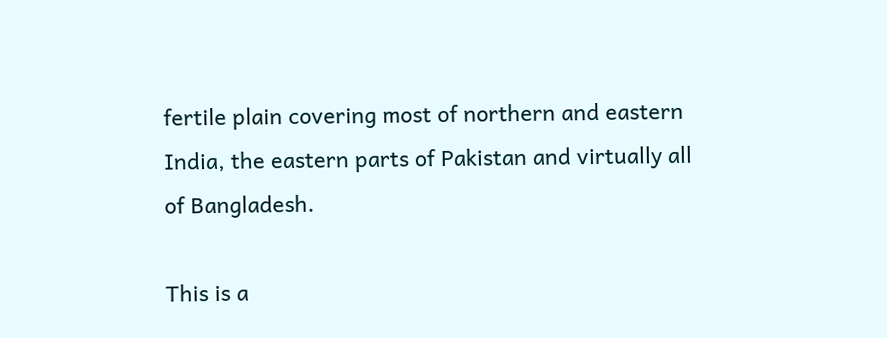fertile plain covering most of northern and eastern India, the eastern parts of Pakistan and virtually all of Bangladesh.

This is a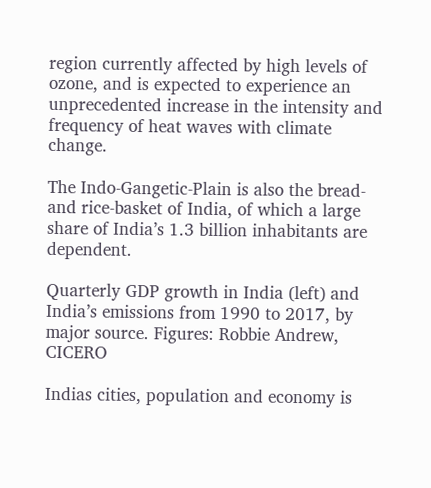region currently affected by high levels of ozone, and is expected to experience an unprecedented increase in the intensity and frequency of heat waves with climate change.

The Indo-Gangetic-Plain is also the bread- and rice-basket of India, of which a large share of India’s 1.3 billion inhabitants are dependent.

Quarterly GDP growth in India (left) and India’s emissions from 1990 to 2017, by major source. Figures: Robbie Andrew, CICERO

Indias cities, population and economy is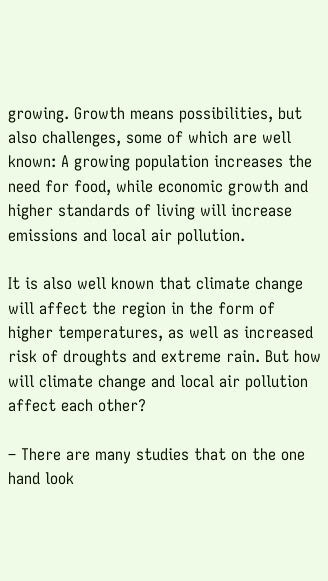growing. Growth means possibilities, but also challenges, some of which are well known: A growing population increases the need for food, while economic growth and higher standards of living will increase emissions and local air pollution.

It is also well known that climate change will affect the region in the form of higher temperatures, as well as increased risk of droughts and extreme rain. But how will climate change and local air pollution affect each other?

– There are many studies that on the one hand look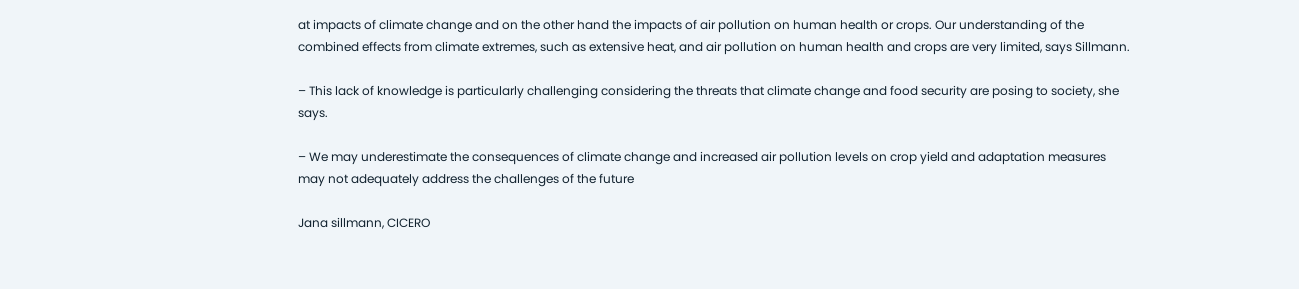at impacts of climate change and on the other hand the impacts of air pollution on human health or crops. Our understanding of the combined effects from climate extremes, such as extensive heat, and air pollution on human health and crops are very limited, says Sillmann.

– This lack of knowledge is particularly challenging considering the threats that climate change and food security are posing to society, she says.

– We may underestimate the consequences of climate change and increased air pollution levels on crop yield and adaptation measures may not adequately address the challenges of the future

Jana sillmann, CICERO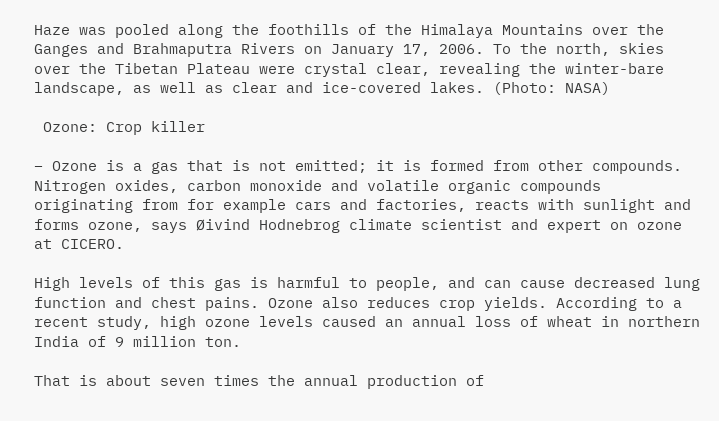Haze was pooled along the foothills of the Himalaya Mountains over the Ganges and Brahmaputra Rivers on January 17, 2006. To the north, skies over the Tibetan Plateau were crystal clear, revealing the winter-bare landscape, as well as clear and ice-covered lakes. (Photo: NASA)

 Ozone: Crop killer

– Ozone is a gas that is not emitted; it is formed from other compounds. Nitrogen oxides, carbon monoxide and volatile organic compounds originating from for example cars and factories, reacts with sunlight and forms ozone, says Øivind Hodnebrog climate scientist and expert on ozone at CICERO.

High levels of this gas is harmful to people, and can cause decreased lung function and chest pains. Ozone also reduces crop yields. According to a recent study, high ozone levels caused an annual loss of wheat in northern India of 9 million ton.

That is about seven times the annual production of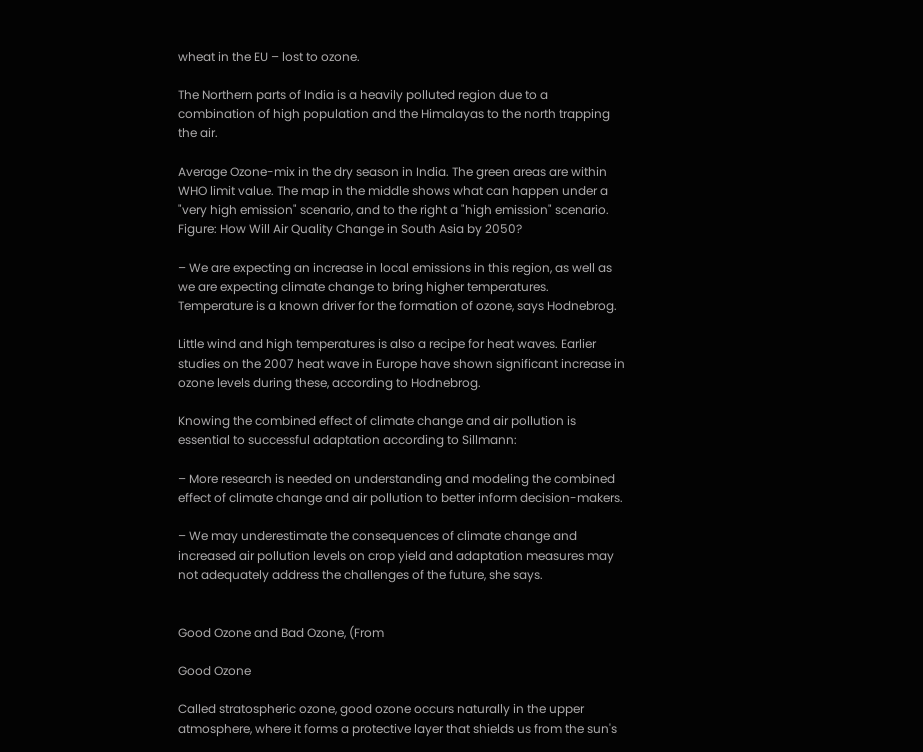wheat in the EU – lost to ozone.

The Northern parts of India is a heavily polluted region due to a combination of high population and the Himalayas to the north trapping the air.

Average Ozone-mix in the dry season in India. The green areas are within WHO limit value. The map in the middle shows what can happen under a "very high emission" scenario, and to the right a "high emission" scenario. Figure: How Will Air Quality Change in South Asia by 2050?

– We are expecting an increase in local emissions in this region, as well as we are expecting climate change to bring higher temperatures. Temperature is a known driver for the formation of ozone, says Hodnebrog.

Little wind and high temperatures is also a recipe for heat waves. Earlier studies on the 2007 heat wave in Europe have shown significant increase in ozone levels during these, according to Hodnebrog.

Knowing the combined effect of climate change and air pollution is essential to successful adaptation according to Sillmann:

– More research is needed on understanding and modeling the combined effect of climate change and air pollution to better inform decision-makers.

– We may underestimate the consequences of climate change and increased air pollution levels on crop yield and adaptation measures may not adequately address the challenges of the future, she says.


Good Ozone and Bad Ozone, (From

Good Ozone

Called stratospheric ozone, good ozone occurs naturally in the upper atmosphere, where it forms a protective layer that shields us from the sun's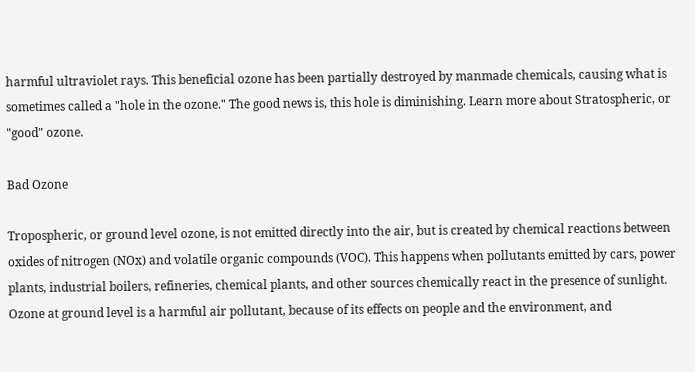harmful ultraviolet rays. This beneficial ozone has been partially destroyed by manmade chemicals, causing what is sometimes called a "hole in the ozone." The good news is, this hole is diminishing. Learn more about Stratospheric, or "good" ozone.

Bad Ozone

Tropospheric, or ground level ozone, is not emitted directly into the air, but is created by chemical reactions between oxides of nitrogen (NOx) and volatile organic compounds (VOC). This happens when pollutants emitted by cars, power plants, industrial boilers, refineries, chemical plants, and other sources chemically react in the presence of sunlight. Ozone at ground level is a harmful air pollutant, because of its effects on people and the environment, and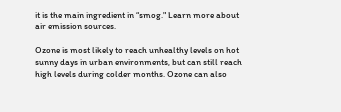it is the main ingredient in “smog." Learn more about air emission sources.

Ozone is most likely to reach unhealthy levels on hot sunny days in urban environments, but can still reach high levels during colder months. Ozone can also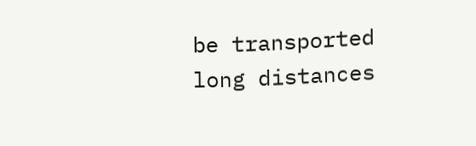be transported long distances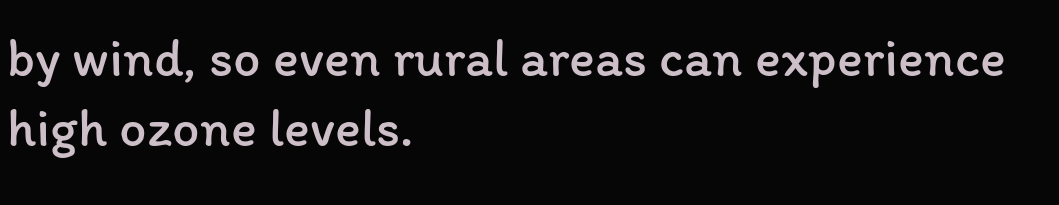by wind, so even rural areas can experience high ozone levels.